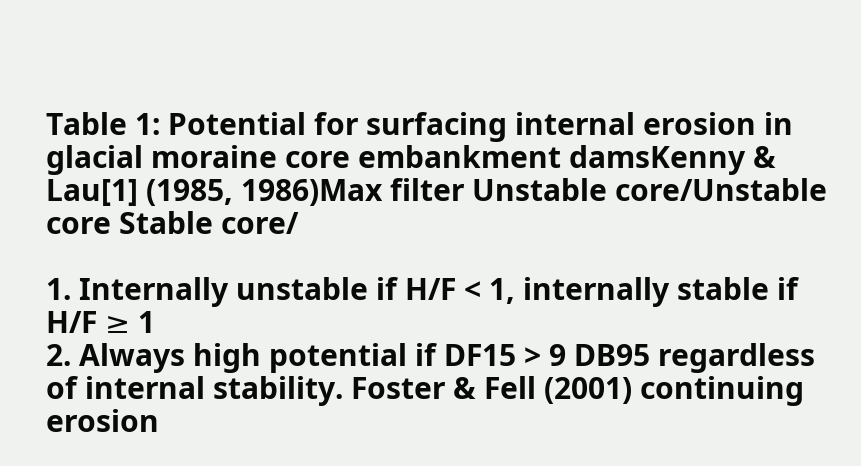Table 1: Potential for surfacing internal erosion in glacial moraine core embankment damsKenny & Lau[1] (1985, 1986)Max filter Unstable core/Unstable core Stable core/

1. Internally unstable if H/F < 1, internally stable if H/F ≥ 1
2. Always high potential if DF15 > 9 DB95 regardless of internal stability. Foster & Fell (2001) continuing erosion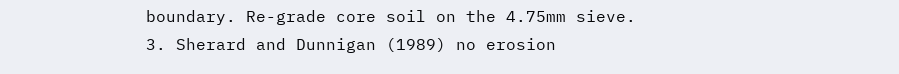boundary. Re-grade core soil on the 4.75mm sieve.
3. Sherard and Dunnigan (1989) no erosion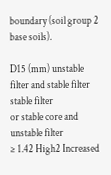boundary (soil group 2 base soils).

D15 (mm) unstable filter and stable filter stable filter
or stable core and
unstable filter
≥ 1.42 High2 Increased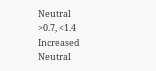Neutral
>0.7, <1.4 Increased Neutral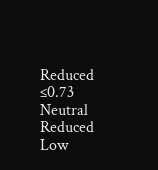Reduced
≤0.73 Neutral Reduced Low